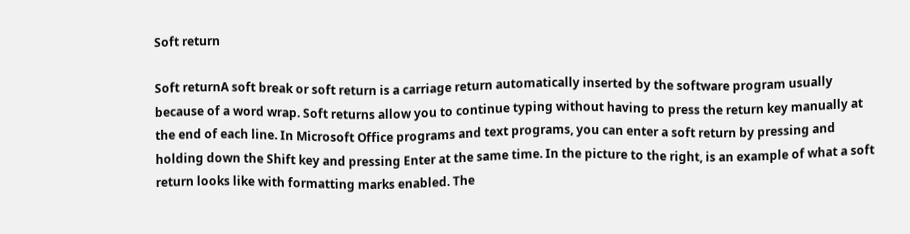Soft return

Soft returnA soft break or soft return is a carriage return automatically inserted by the software program usually because of a word wrap. Soft returns allow you to continue typing without having to press the return key manually at the end of each line. In Microsoft Office programs and text programs, you can enter a soft return by pressing and holding down the Shift key and pressing Enter at the same time. In the picture to the right, is an example of what a soft return looks like with formatting marks enabled. The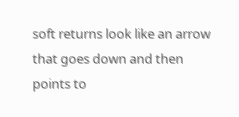soft returns look like an arrow that goes down and then points to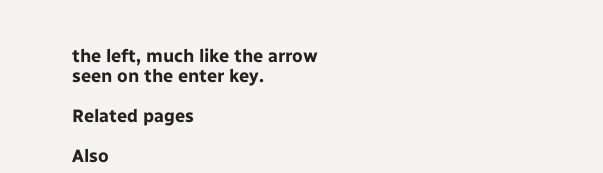the left, much like the arrow seen on the enter key.

Related pages

Also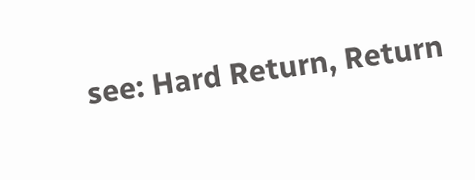see: Hard Return, Return